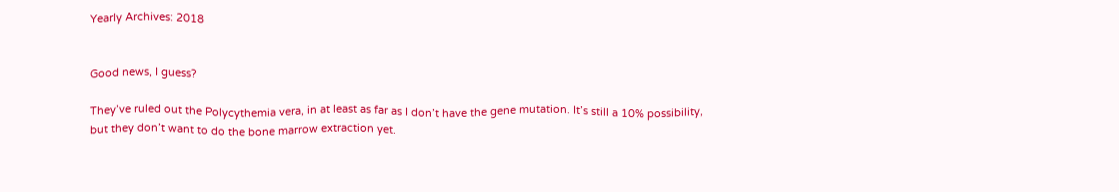Yearly Archives: 2018


Good news, I guess?

They’ve ruled out the Polycythemia vera, in at least as far as I don’t have the gene mutation. It’s still a 10% possibility, but they don’t want to do the bone marrow extraction yet.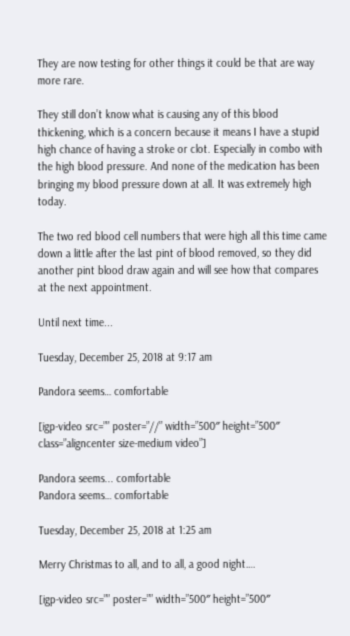They are now testing for other things it could be that are way more rare.

They still don’t know what is causing any of this blood thickening, which is a concern because it means I have a stupid high chance of having a stroke or clot. Especially in combo with the high blood pressure. And none of the medication has been bringing my blood pressure down at all. It was extremely high today.

The two red blood cell numbers that were high all this time came down a little after the last pint of blood removed, so they did another pint blood draw again and will see how that compares at the next appointment.

Until next time...

Tuesday, December 25, 2018 at 9:17 am

Pandora seems… comfortable

[igp-video src=”” poster=”//” width=”500″ height=”500″ class=”aligncenter size-medium video”]

Pandora seems... comfortable
Pandora seems… comfortable

Tuesday, December 25, 2018 at 1:25 am

Merry Christmas to all, and to all, a good night….

[igp-video src=”” poster=”” width=”500″ height=”500″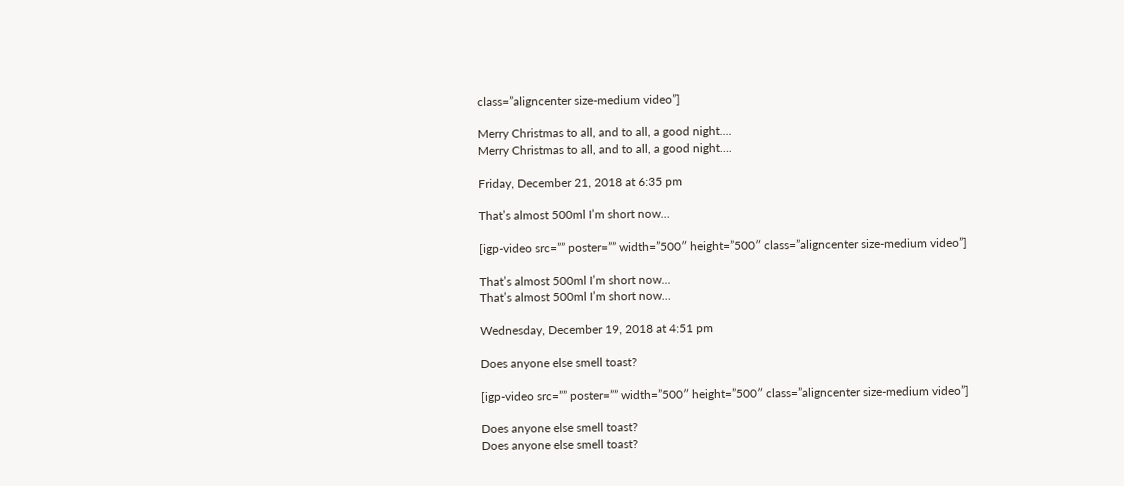class=”aligncenter size-medium video”]

Merry Christmas to all, and to all, a good night....
Merry Christmas to all, and to all, a good night….

Friday, December 21, 2018 at 6:35 pm

That’s almost 500ml I’m short now…

[igp-video src=”” poster=”” width=”500″ height=”500″ class=”aligncenter size-medium video”]

That’s almost 500ml I’m short now...
That’s almost 500ml I’m short now…

Wednesday, December 19, 2018 at 4:51 pm

Does anyone else smell toast?

[igp-video src=”” poster=”” width=”500″ height=”500″ class=”aligncenter size-medium video”]

Does anyone else smell toast?
Does anyone else smell toast?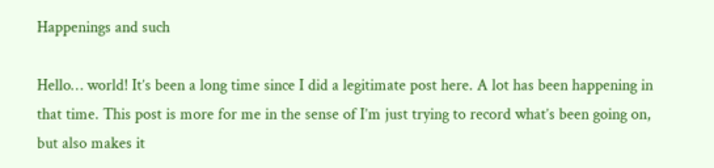Happenings and such

Hello… world! It’s been a long time since I did a legitimate post here. A lot has been happening in that time. This post is more for me in the sense of I’m just trying to record what’s been going on, but also makes it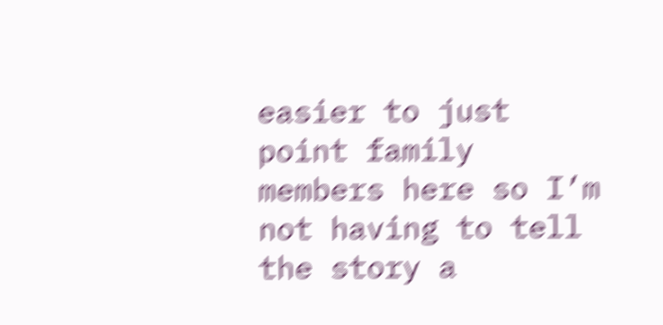easier to just point family members here so I’m not having to tell the story a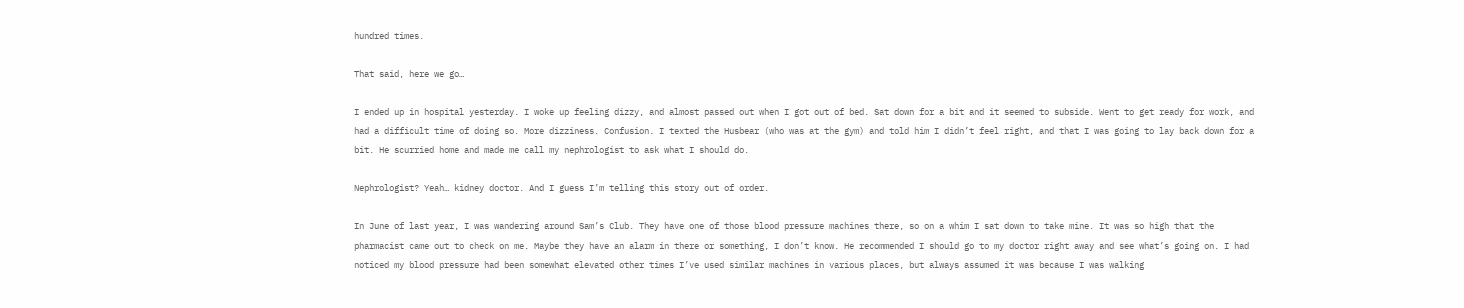hundred times.

That said, here we go…

I ended up in hospital yesterday. I woke up feeling dizzy, and almost passed out when I got out of bed. Sat down for a bit and it seemed to subside. Went to get ready for work, and had a difficult time of doing so. More dizziness. Confusion. I texted the Husbear (who was at the gym) and told him I didn’t feel right, and that I was going to lay back down for a bit. He scurried home and made me call my nephrologist to ask what I should do.

Nephrologist? Yeah… kidney doctor. And I guess I’m telling this story out of order.

In June of last year, I was wandering around Sam’s Club. They have one of those blood pressure machines there, so on a whim I sat down to take mine. It was so high that the pharmacist came out to check on me. Maybe they have an alarm in there or something, I don’t know. He recommended I should go to my doctor right away and see what’s going on. I had noticed my blood pressure had been somewhat elevated other times I’ve used similar machines in various places, but always assumed it was because I was walking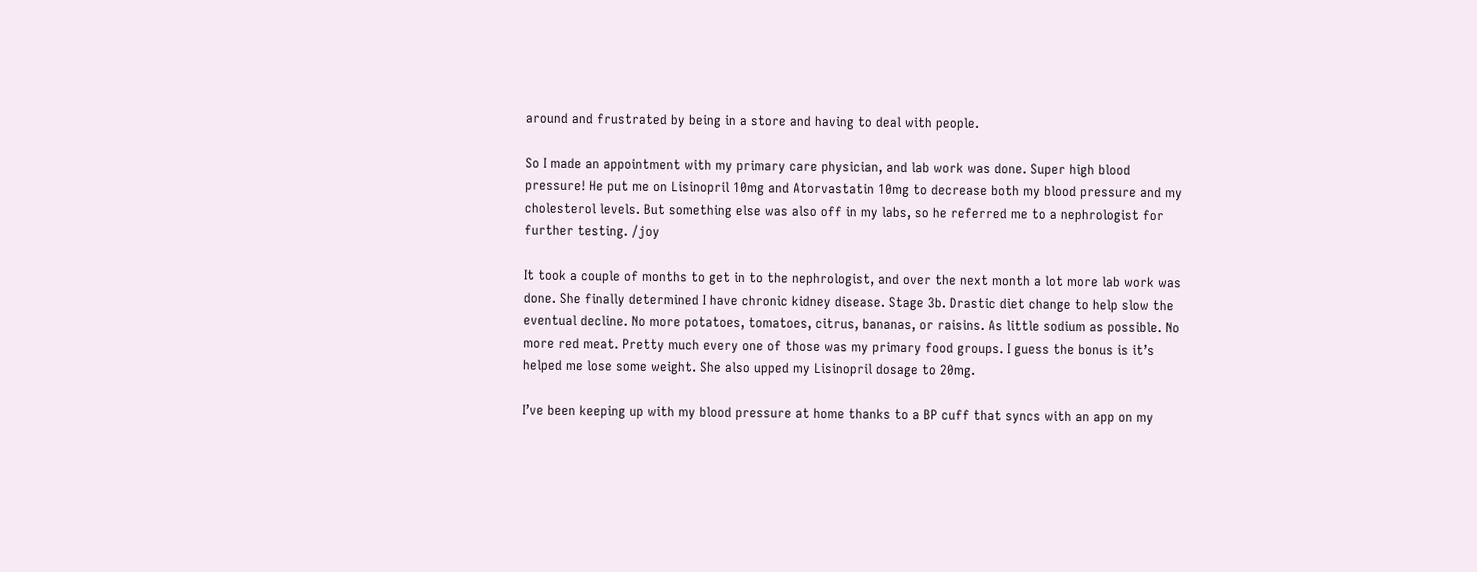around and frustrated by being in a store and having to deal with people.

So I made an appointment with my primary care physician, and lab work was done. Super high blood pressure! He put me on Lisinopril 10mg and Atorvastatin 10mg to decrease both my blood pressure and my cholesterol levels. But something else was also off in my labs, so he referred me to a nephrologist for further testing. /joy

It took a couple of months to get in to the nephrologist, and over the next month a lot more lab work was done. She finally determined I have chronic kidney disease. Stage 3b. Drastic diet change to help slow the eventual decline. No more potatoes, tomatoes, citrus, bananas, or raisins. As little sodium as possible. No more red meat. Pretty much every one of those was my primary food groups. I guess the bonus is it’s helped me lose some weight. She also upped my Lisinopril dosage to 20mg.

I’ve been keeping up with my blood pressure at home thanks to a BP cuff that syncs with an app on my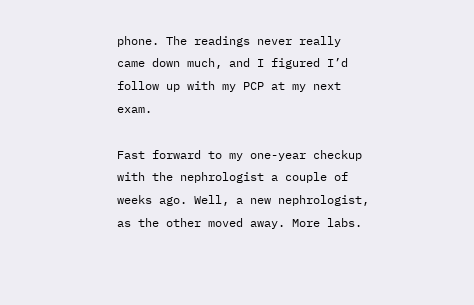phone. The readings never really came down much, and I figured I’d follow up with my PCP at my next exam.

Fast forward to my one-year checkup with the nephrologist a couple of weeks ago. Well, a new nephrologist, as the other moved away. More labs.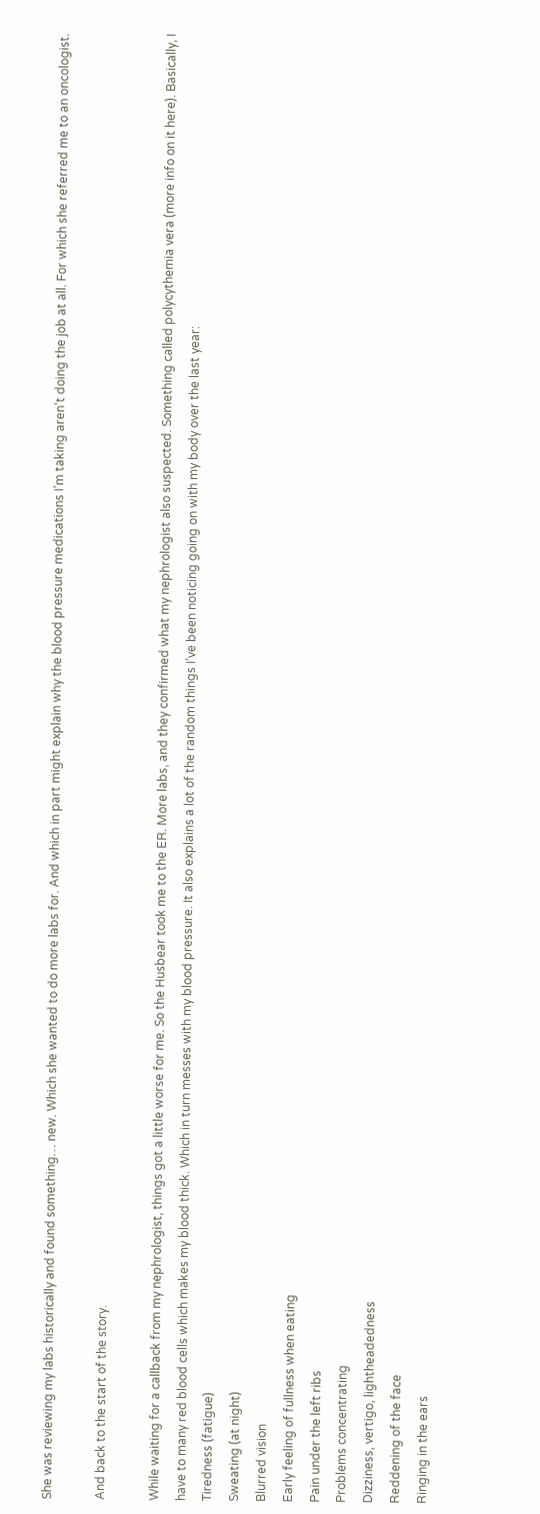She was reviewing my labs historically and found something… new. Which she wanted to do more labs for. And which in part might explain why the blood pressure medications I’m taking aren’t doing the job at all. For which she referred me to an oncologist.

And back to the start of the story.

While waiting for a callback from my nephrologist, things got a little worse for me. So the Husbear took me to the ER. More labs, and they confirmed what my nephrologist also suspected. Something called polycythemia vera (more info on it here). Basically, I have to many red blood cells which makes my blood thick. Which in turn messes with my blood pressure. It also explains a lot of the random things I’ve been noticing going on with my body over the last year:
Tiredness (fatigue)
Sweating (at night)
Blurred vision
Early feeling of fullness when eating
Pain under the left ribs
Problems concentrating
Dizziness, vertigo, lightheadedness
Reddening of the face
Ringing in the ears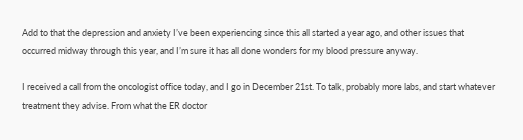Add to that the depression and anxiety I’ve been experiencing since this all started a year ago, and other issues that occurred midway through this year, and I’m sure it has all done wonders for my blood pressure anyway.

I received a call from the oncologist office today, and I go in December 21st. To talk, probably more labs, and start whatever treatment they advise. From what the ER doctor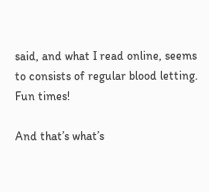said, and what I read online, seems to consists of regular blood letting. Fun times!

And that’s what’s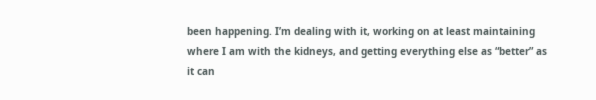been happening. I’m dealing with it, working on at least maintaining where I am with the kidneys, and getting everything else as “better” as it can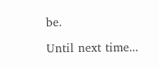be.

Until next time...